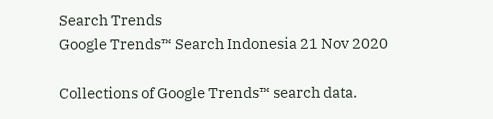Search Trends
Google Trends™ Search Indonesia 21 Nov 2020

Collections of Google Trends™ search data.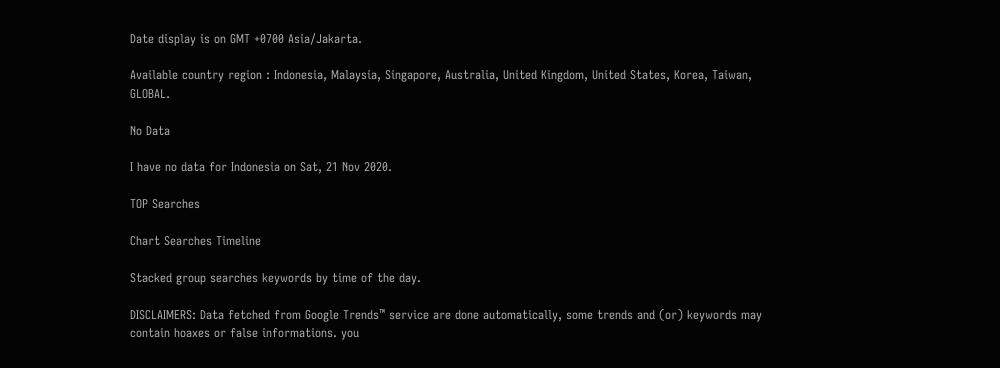Date display is on GMT +0700 Asia/Jakarta.

Available country region : Indonesia, Malaysia, Singapore, Australia, United Kingdom, United States, Korea, Taiwan, GLOBAL.

No Data

I have no data for Indonesia on Sat, 21 Nov 2020.

TOP Searches

Chart Searches Timeline

Stacked group searches keywords by time of the day.

DISCLAIMERS: Data fetched from Google Trends™ service are done automatically, some trends and (or) keywords may contain hoaxes or false informations. you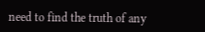need to find the truth of any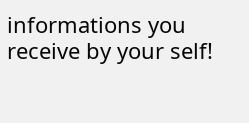informations you receive by your self!